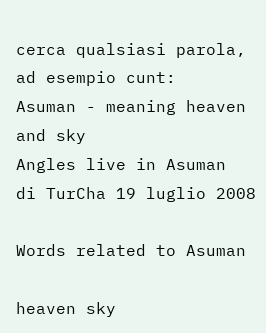cerca qualsiasi parola, ad esempio cunt:
Asuman - meaning heaven and sky
Angles live in Asuman
di TurCha 19 luglio 2008

Words related to Asuman

heaven sky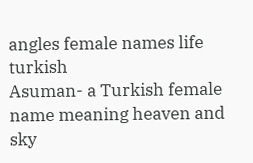angles female names life turkish
Asuman- a Turkish female name meaning heaven and sky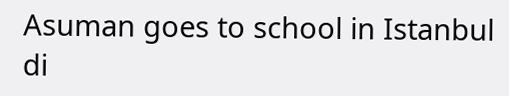Asuman goes to school in Istanbul
di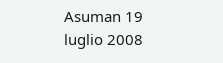Asuman 19 luglio 2008